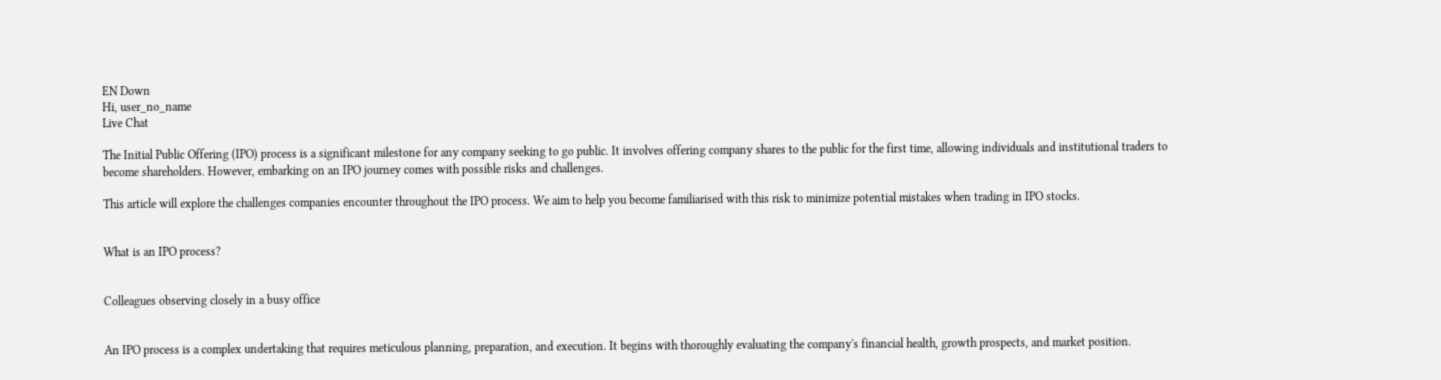EN Down
Hi, user_no_name
Live Chat

The Initial Public Offering (IPO) process is a significant milestone for any company seeking to go public. It involves offering company shares to the public for the first time, allowing individuals and institutional traders to become shareholders. However, embarking on an IPO journey comes with possible risks and challenges.

This article will explore the challenges companies encounter throughout the IPO process. We aim to help you become familiarised with this risk to minimize potential mistakes when trading in IPO stocks.


What is an IPO process?


Colleagues observing closely in a busy office


An IPO process is a complex undertaking that requires meticulous planning, preparation, and execution. It begins with thoroughly evaluating the company's financial health, growth prospects, and market position.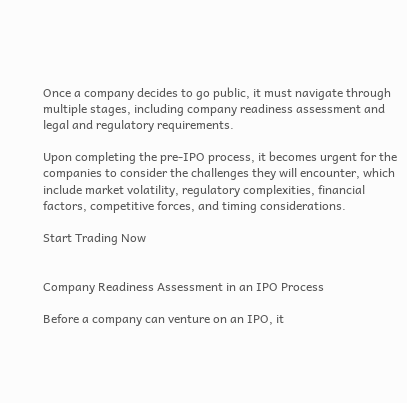Once a company decides to go public, it must navigate through multiple stages, including company readiness assessment and legal and regulatory requirements.

Upon completing the pre-IPO process, it becomes urgent for the companies to consider the challenges they will encounter, which include market volatility, regulatory complexities, financial factors, competitive forces, and timing considerations.

Start Trading Now


Company Readiness Assessment in an IPO Process

Before a company can venture on an IPO, it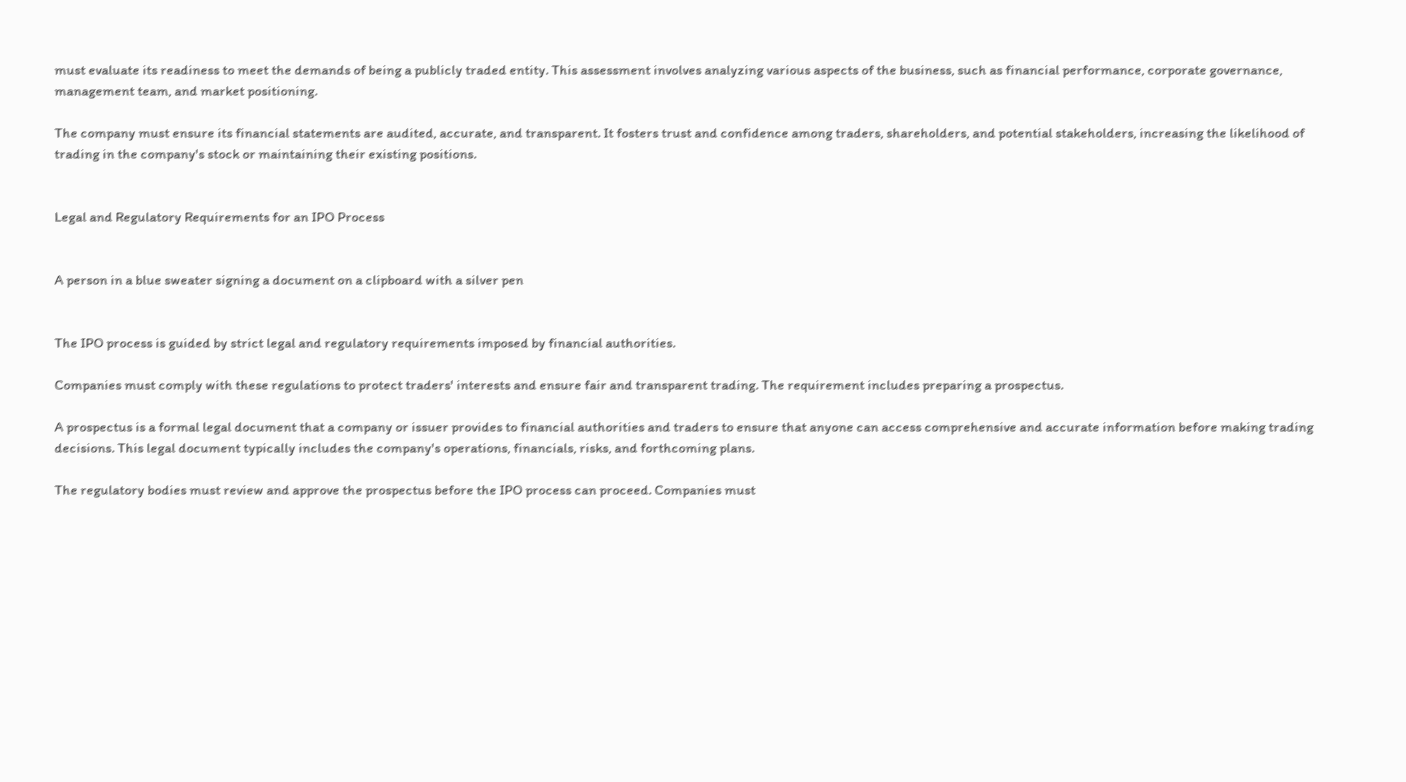must evaluate its readiness to meet the demands of being a publicly traded entity. This assessment involves analyzing various aspects of the business, such as financial performance, corporate governance, management team, and market positioning.

The company must ensure its financial statements are audited, accurate, and transparent. It fosters trust and confidence among traders, shareholders, and potential stakeholders, increasing the likelihood of trading in the company's stock or maintaining their existing positions.


Legal and Regulatory Requirements for an IPO Process


A person in a blue sweater signing a document on a clipboard with a silver pen


The IPO process is guided by strict legal and regulatory requirements imposed by financial authorities.

Companies must comply with these regulations to protect traders' interests and ensure fair and transparent trading. The requirement includes preparing a prospectus.

A prospectus is a formal legal document that a company or issuer provides to financial authorities and traders to ensure that anyone can access comprehensive and accurate information before making trading decisions. This legal document typically includes the company's operations, financials, risks, and forthcoming plans.

The regulatory bodies must review and approve the prospectus before the IPO process can proceed. Companies must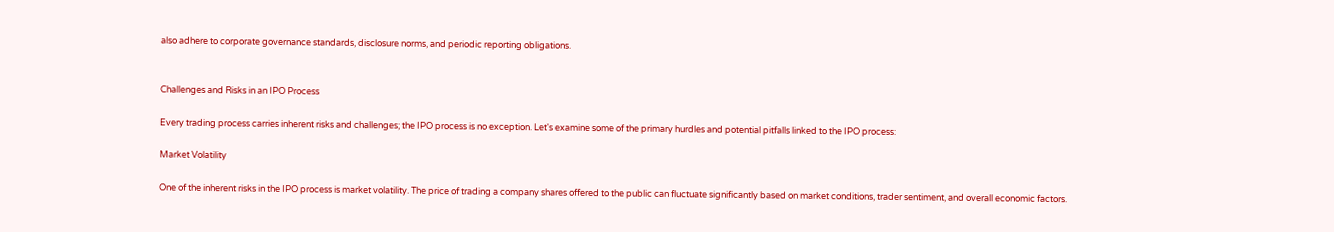also adhere to corporate governance standards, disclosure norms, and periodic reporting obligations.


Challenges and Risks in an IPO Process

Every trading process carries inherent risks and challenges; the IPO process is no exception. Let's examine some of the primary hurdles and potential pitfalls linked to the IPO process:

Market Volatility

One of the inherent risks in the IPO process is market volatility. The price of trading a company shares offered to the public can fluctuate significantly based on market conditions, trader sentiment, and overall economic factors.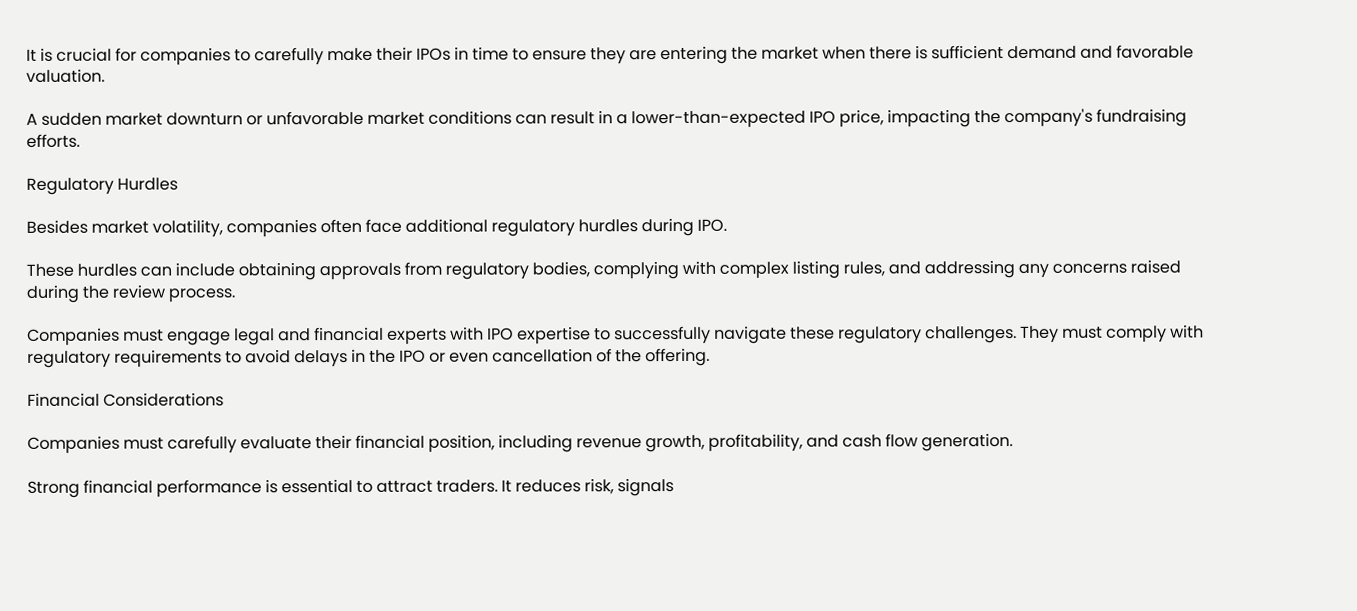It is crucial for companies to carefully make their IPOs in time to ensure they are entering the market when there is sufficient demand and favorable valuation.

A sudden market downturn or unfavorable market conditions can result in a lower-than-expected IPO price, impacting the company's fundraising efforts.

Regulatory Hurdles

Besides market volatility, companies often face additional regulatory hurdles during IPO.

These hurdles can include obtaining approvals from regulatory bodies, complying with complex listing rules, and addressing any concerns raised during the review process.

Companies must engage legal and financial experts with IPO expertise to successfully navigate these regulatory challenges. They must comply with regulatory requirements to avoid delays in the IPO or even cancellation of the offering.

Financial Considerations

Companies must carefully evaluate their financial position, including revenue growth, profitability, and cash flow generation.

Strong financial performance is essential to attract traders. It reduces risk, signals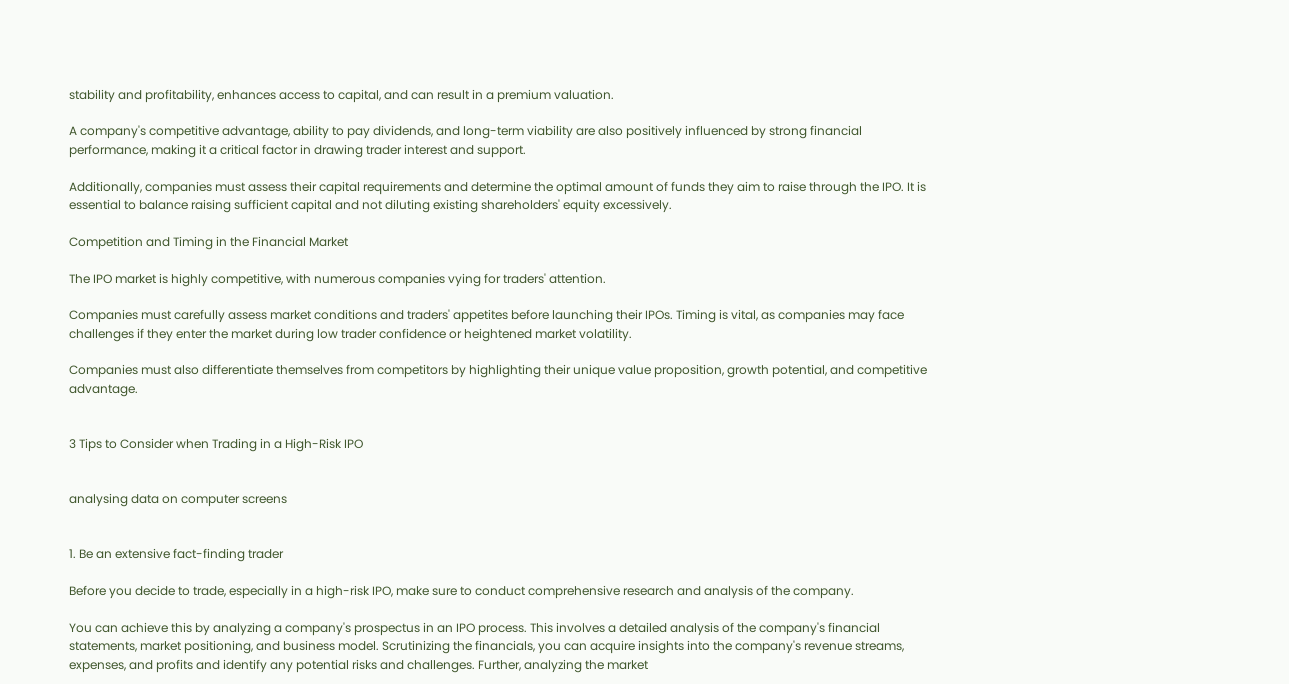stability and profitability, enhances access to capital, and can result in a premium valuation.

A company's competitive advantage, ability to pay dividends, and long-term viability are also positively influenced by strong financial performance, making it a critical factor in drawing trader interest and support.

Additionally, companies must assess their capital requirements and determine the optimal amount of funds they aim to raise through the IPO. It is essential to balance raising sufficient capital and not diluting existing shareholders' equity excessively.

Competition and Timing in the Financial Market

The IPO market is highly competitive, with numerous companies vying for traders' attention.

Companies must carefully assess market conditions and traders' appetites before launching their IPOs. Timing is vital, as companies may face challenges if they enter the market during low trader confidence or heightened market volatility.

Companies must also differentiate themselves from competitors by highlighting their unique value proposition, growth potential, and competitive advantage.


3 Tips to Consider when Trading in a High-Risk IPO


analysing data on computer screens


1. Be an extensive fact-finding trader

Before you decide to trade, especially in a high-risk IPO, make sure to conduct comprehensive research and analysis of the company.

You can achieve this by analyzing a company's prospectus in an IPO process. This involves a detailed analysis of the company's financial statements, market positioning, and business model. Scrutinizing the financials, you can acquire insights into the company's revenue streams, expenses, and profits and identify any potential risks and challenges. Further, analyzing the market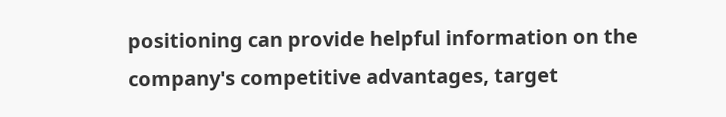positioning can provide helpful information on the company's competitive advantages, target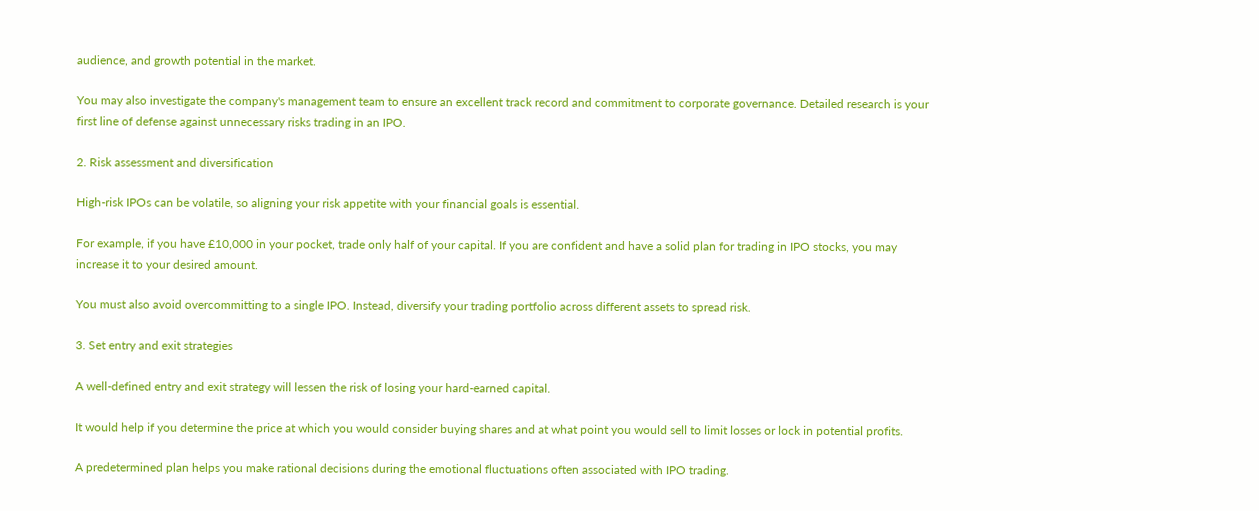audience, and growth potential in the market.

You may also investigate the company's management team to ensure an excellent track record and commitment to corporate governance. Detailed research is your first line of defense against unnecessary risks trading in an IPO.

2. Risk assessment and diversification

High-risk IPOs can be volatile, so aligning your risk appetite with your financial goals is essential.

For example, if you have £10,000 in your pocket, trade only half of your capital. If you are confident and have a solid plan for trading in IPO stocks, you may increase it to your desired amount.

You must also avoid overcommitting to a single IPO. Instead, diversify your trading portfolio across different assets to spread risk.

3. Set entry and exit strategies

A well-defined entry and exit strategy will lessen the risk of losing your hard-earned capital.

It would help if you determine the price at which you would consider buying shares and at what point you would sell to limit losses or lock in potential profits.

A predetermined plan helps you make rational decisions during the emotional fluctuations often associated with IPO trading.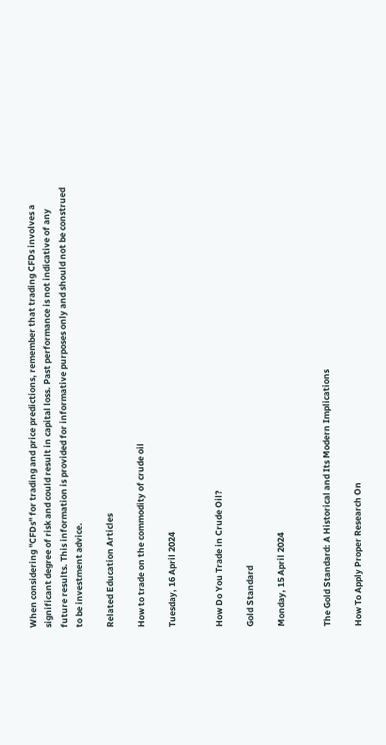When considering "CFDs" for trading and price predictions, remember that trading CFDs involves a significant degree of risk and could result in capital loss. Past performance is not indicative of any future results. This information is provided for informative purposes only and should not be construed to be investment advice.

Related Education Articles

How to trade on the commodity of crude oil

Tuesday, 16 April 2024


How Do You Trade in Crude Oil?

Gold Standard

Monday, 15 April 2024


The Gold Standard: A Historical and Its Modern Implications

How To Apply Proper Research On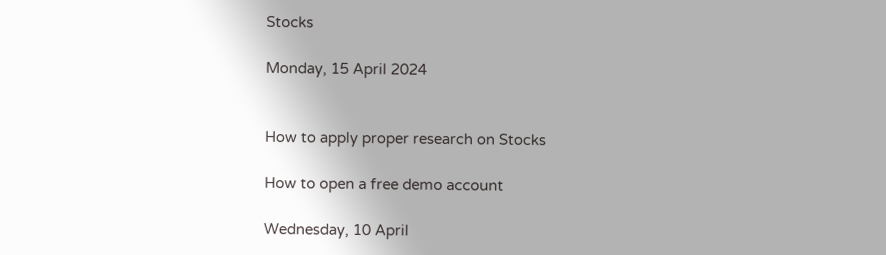Stocks

Monday, 15 April 2024


How to apply proper research on Stocks

How to open a free demo account

Wednesday, 10 April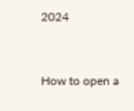2024


How to open a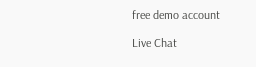free demo account

Live Chat